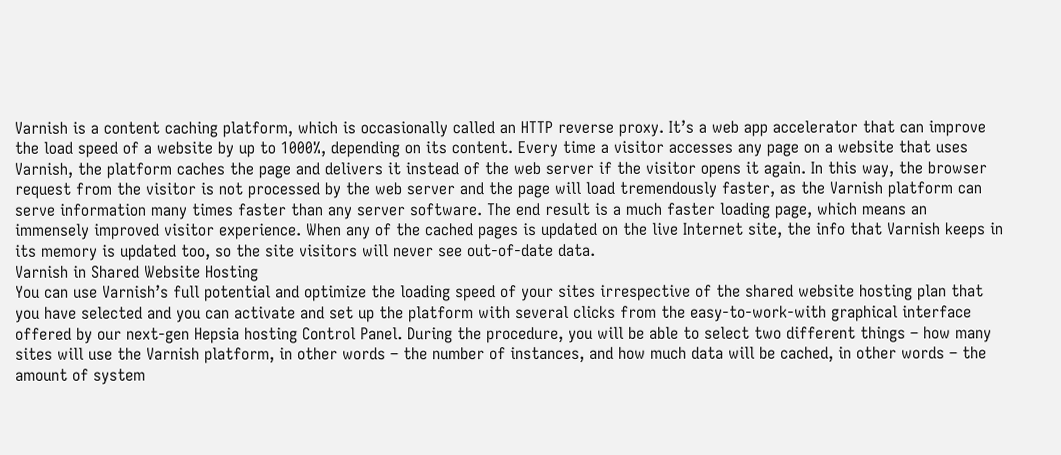Varnish is a content caching platform, which is occasionally called an HTTP reverse proxy. It’s a web app accelerator that can improve the load speed of a website by up to 1000%, depending on its content. Every time a visitor accesses any page on a website that uses Varnish, the platform caches the page and delivers it instead of the web server if the visitor opens it again. In this way, the browser request from the visitor is not processed by the web server and the page will load tremendously faster, as the Varnish platform can serve information many times faster than any server software. The end result is a much faster loading page, which means an immensely improved visitor experience. When any of the cached pages is updated on the live Internet site, the info that Varnish keeps in its memory is updated too, so the site visitors will never see out-of-date data.
Varnish in Shared Website Hosting
You can use Varnish’s full potential and optimize the loading speed of your sites irrespective of the shared website hosting plan that you have selected and you can activate and set up the platform with several clicks from the easy-to-work-with graphical interface offered by our next-gen Hepsia hosting Control Panel. During the procedure, you will be able to select two different things – how many sites will use the Varnish platform, in other words – the number of instances, and how much data will be cached, in other words – the amount of system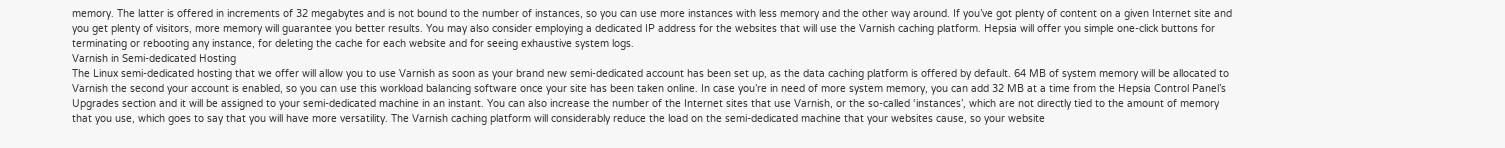memory. The latter is offered in increments of 32 megabytes and is not bound to the number of instances, so you can use more instances with less memory and the other way around. If you’ve got plenty of content on a given Internet site and you get plenty of visitors, more memory will guarantee you better results. You may also consider employing a dedicated IP address for the websites that will use the Varnish caching platform. Hepsia will offer you simple one-click buttons for terminating or rebooting any instance, for deleting the cache for each website and for seeing exhaustive system logs.
Varnish in Semi-dedicated Hosting
The Linux semi-dedicated hosting that we offer will allow you to use Varnish as soon as your brand new semi-dedicated account has been set up, as the data caching platform is offered by default. 64 MB of system memory will be allocated to Varnish the second your account is enabled, so you can use this workload balancing software once your site has been taken online. In case you’re in need of more system memory, you can add 32 MB at a time from the Hepsia Control Panel’s Upgrades section and it will be assigned to your semi-dedicated machine in an instant. You can also increase the number of the Internet sites that use Varnish, or the so-called ‘instances’, which are not directly tied to the amount of memory that you use, which goes to say that you will have more versatility. The Varnish caching platform will considerably reduce the load on the semi-dedicated machine that your websites cause, so your website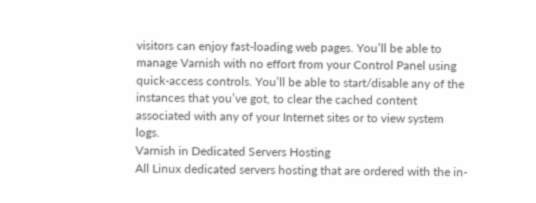visitors can enjoy fast-loading web pages. You’ll be able to manage Varnish with no effort from your Control Panel using quick-access controls. You’ll be able to start/disable any of the instances that you’ve got, to clear the cached content associated with any of your Internet sites or to view system logs.
Varnish in Dedicated Servers Hosting
All Linux dedicated servers hosting that are ordered with the in-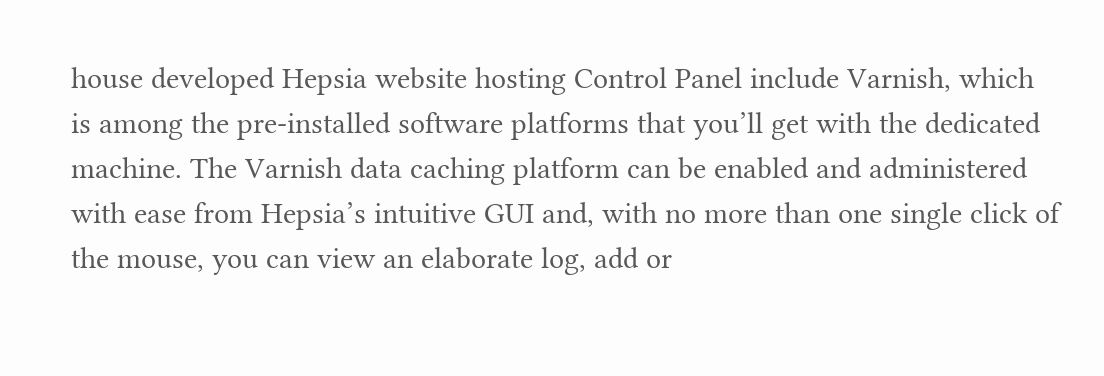house developed Hepsia website hosting Control Panel include Varnish, which is among the pre-installed software platforms that you’ll get with the dedicated machine. The Varnish data caching platform can be enabled and administered with ease from Hepsia’s intuitive GUI and, with no more than one single click of the mouse, you can view an elaborate log, add or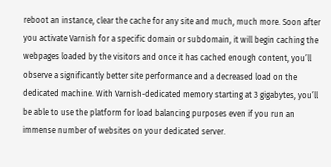reboot an instance, clear the cache for any site and much, much more. Soon after you activate Varnish for a specific domain or subdomain, it will begin caching the webpages loaded by the visitors and once it has cached enough content, you’ll observe a significantly better site performance and a decreased load on the dedicated machine. With Varnish-dedicated memory starting at 3 gigabytes, you’ll be able to use the platform for load balancing purposes even if you run an immense number of websites on your dedicated server.